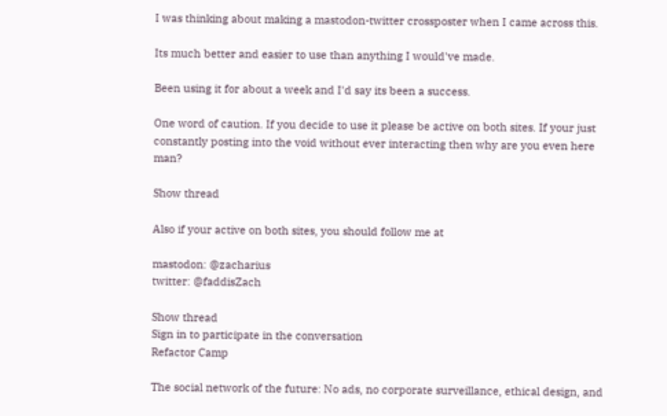I was thinking about making a mastodon-twitter crossposter when I came across this.

Its much better and easier to use than anything I would've made.

Been using it for about a week and I'd say its been a success.

One word of caution. If you decide to use it please be active on both sites. If your just constantly posting into the void without ever interacting then why are you even here man?

Show thread

Also if your active on both sites, you should follow me at

mastodon: @zacharius
twitter: @faddisZach

Show thread
Sign in to participate in the conversation
Refactor Camp

The social network of the future: No ads, no corporate surveillance, ethical design, and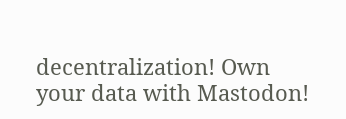decentralization! Own your data with Mastodon!